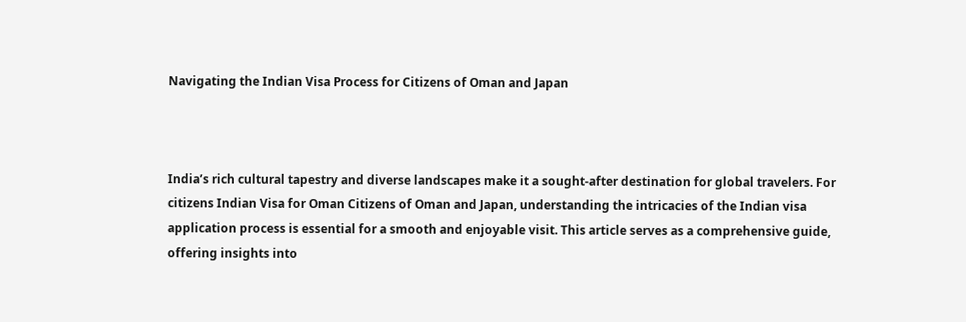Navigating the Indian Visa Process for Citizens of Oman and Japan



India’s rich cultural tapestry and diverse landscapes make it a sought-after destination for global travelers. For citizens Indian Visa for Oman Citizens of Oman and Japan, understanding the intricacies of the Indian visa application process is essential for a smooth and enjoyable visit. This article serves as a comprehensive guide, offering insights into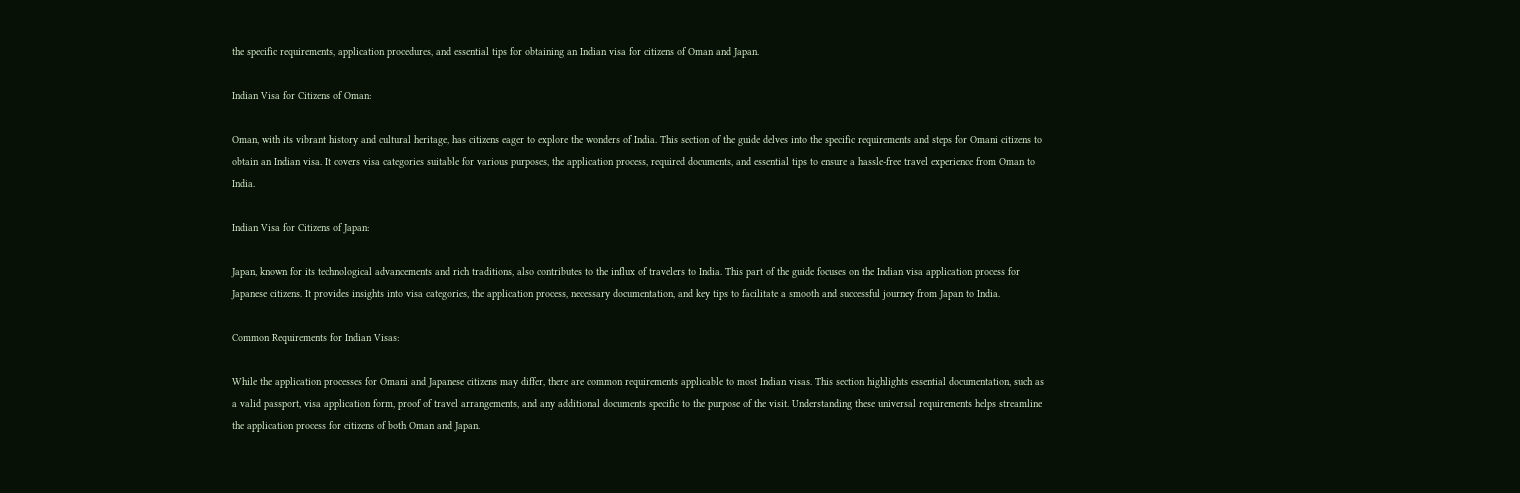the specific requirements, application procedures, and essential tips for obtaining an Indian visa for citizens of Oman and Japan.

Indian Visa for Citizens of Oman:

Oman, with its vibrant history and cultural heritage, has citizens eager to explore the wonders of India. This section of the guide delves into the specific requirements and steps for Omani citizens to obtain an Indian visa. It covers visa categories suitable for various purposes, the application process, required documents, and essential tips to ensure a hassle-free travel experience from Oman to India.

Indian Visa for Citizens of Japan:

Japan, known for its technological advancements and rich traditions, also contributes to the influx of travelers to India. This part of the guide focuses on the Indian visa application process for Japanese citizens. It provides insights into visa categories, the application process, necessary documentation, and key tips to facilitate a smooth and successful journey from Japan to India.

Common Requirements for Indian Visas:

While the application processes for Omani and Japanese citizens may differ, there are common requirements applicable to most Indian visas. This section highlights essential documentation, such as a valid passport, visa application form, proof of travel arrangements, and any additional documents specific to the purpose of the visit. Understanding these universal requirements helps streamline the application process for citizens of both Oman and Japan.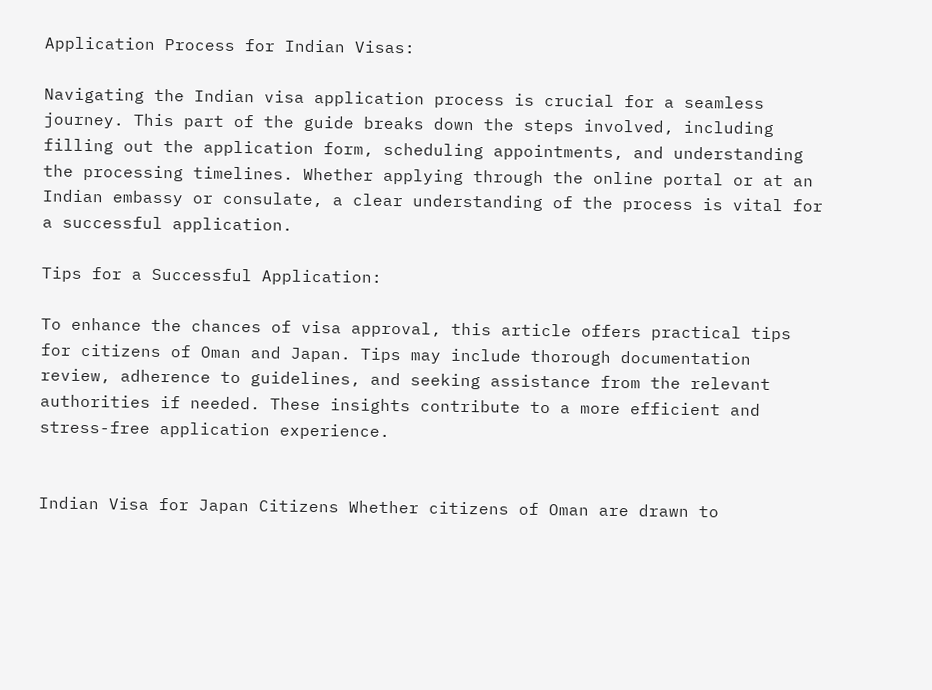Application Process for Indian Visas:

Navigating the Indian visa application process is crucial for a seamless journey. This part of the guide breaks down the steps involved, including filling out the application form, scheduling appointments, and understanding the processing timelines. Whether applying through the online portal or at an Indian embassy or consulate, a clear understanding of the process is vital for a successful application.

Tips for a Successful Application:

To enhance the chances of visa approval, this article offers practical tips for citizens of Oman and Japan. Tips may include thorough documentation review, adherence to guidelines, and seeking assistance from the relevant authorities if needed. These insights contribute to a more efficient and stress-free application experience.


Indian Visa for Japan Citizens Whether citizens of Oman are drawn to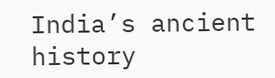India’s ancient history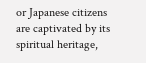or Japanese citizens are captivated by its spiritual heritage,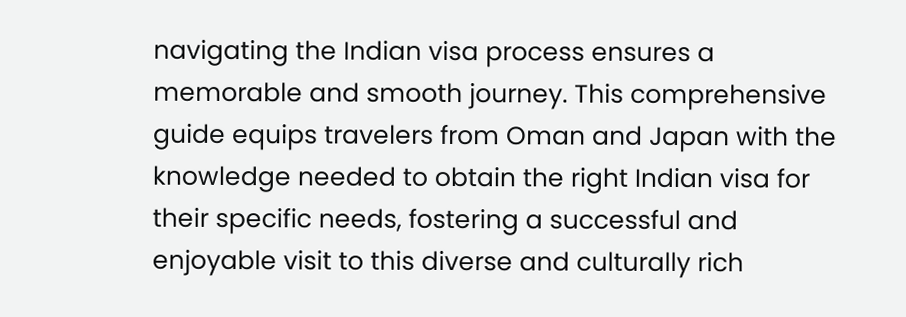navigating the Indian visa process ensures a memorable and smooth journey. This comprehensive guide equips travelers from Oman and Japan with the knowledge needed to obtain the right Indian visa for their specific needs, fostering a successful and enjoyable visit to this diverse and culturally rich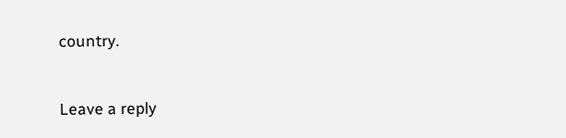country.


Leave a reply